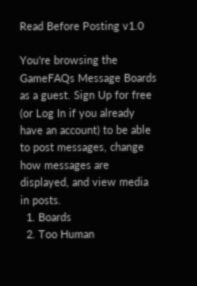Read Before Posting v1.0

You're browsing the GameFAQs Message Boards as a guest. Sign Up for free (or Log In if you already have an account) to be able to post messages, change how messages are displayed, and view media in posts.
  1. Boards
  2. Too Human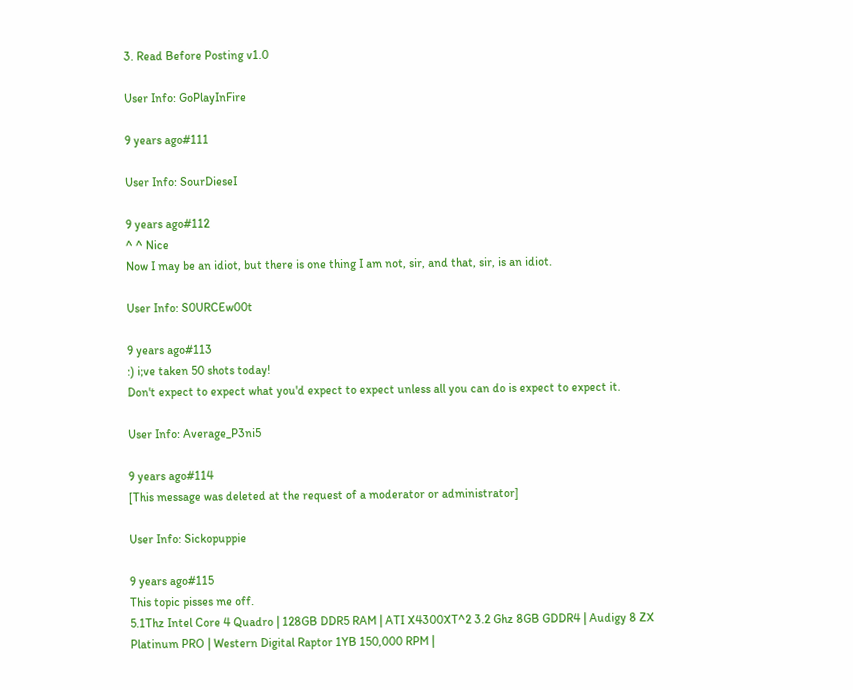3. Read Before Posting v1.0

User Info: GoPlayInFire

9 years ago#111

User Info: SourDieseI

9 years ago#112
^ ^ Nice
Now I may be an idiot, but there is one thing I am not, sir, and that, sir, is an idiot.

User Info: S0URCEw00t

9 years ago#113
:) i;ve taken 50 shots today!
Don't expect to expect what you'd expect to expect unless all you can do is expect to expect it.

User Info: Average_P3ni5

9 years ago#114
[This message was deleted at the request of a moderator or administrator]

User Info: Sickopuppie

9 years ago#115
This topic pisses me off.
5.1Thz Intel Core 4 Quadro | 128GB DDR5 RAM | ATI X4300XT^2 3.2 Ghz 8GB GDDR4 | Audigy 8 ZX Platinum PRO | Western Digital Raptor 1YB 150,000 RPM |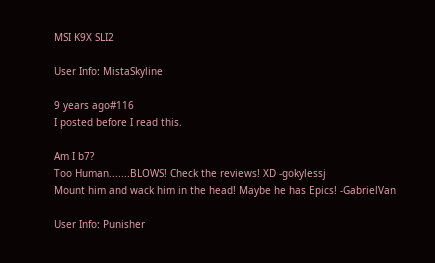MSI K9X SLI2

User Info: MistaSkyline

9 years ago#116
I posted before I read this.

Am I b7?
Too Human.......BLOWS! Check the reviews! XD -gokylessj
Mount him and wack him in the head! Maybe he has Epics! -GabrielVan

User Info: Punisher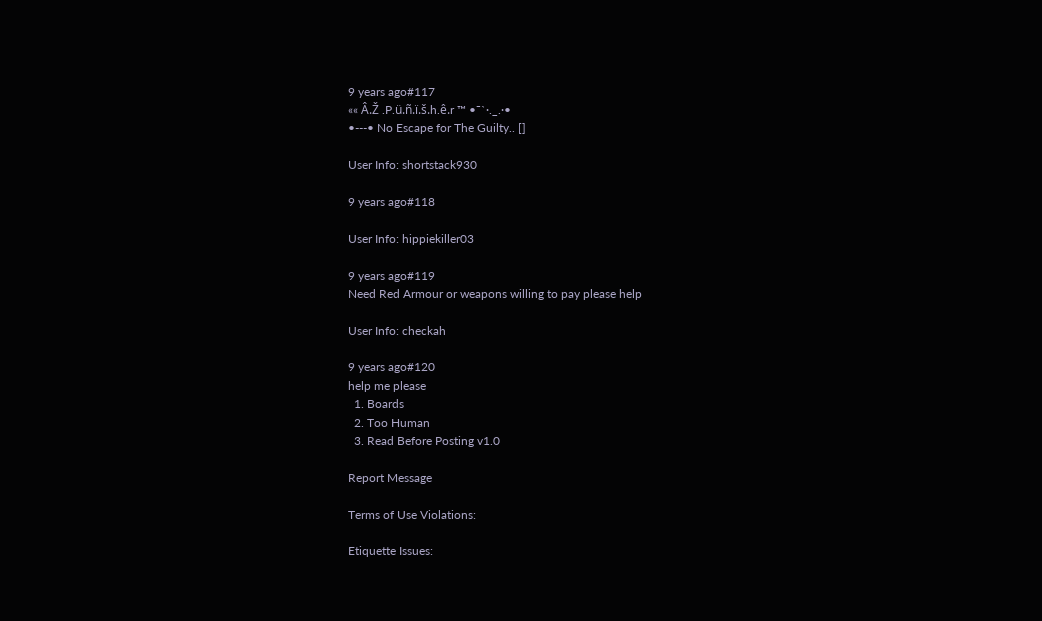9 years ago#117
«« Â.Ž .P.ü.ñ.ï.š.h.ê.r ™ •¯`·._.·•
•---• No Escape for The Guilty.. []

User Info: shortstack930

9 years ago#118

User Info: hippiekiller03

9 years ago#119
Need Red Armour or weapons willing to pay please help

User Info: checkah

9 years ago#120
help me please
  1. Boards
  2. Too Human
  3. Read Before Posting v1.0

Report Message

Terms of Use Violations:

Etiquette Issues: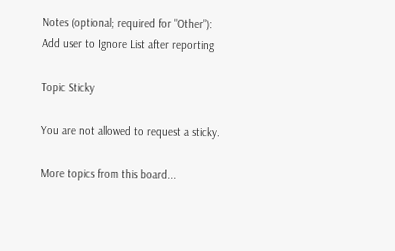Notes (optional; required for "Other"):
Add user to Ignore List after reporting

Topic Sticky

You are not allowed to request a sticky.

More topics from this board...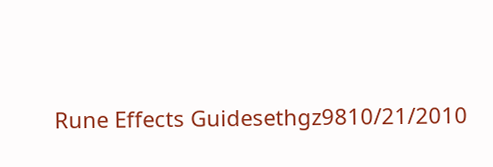Rune Effects Guidesethgz9810/21/2010